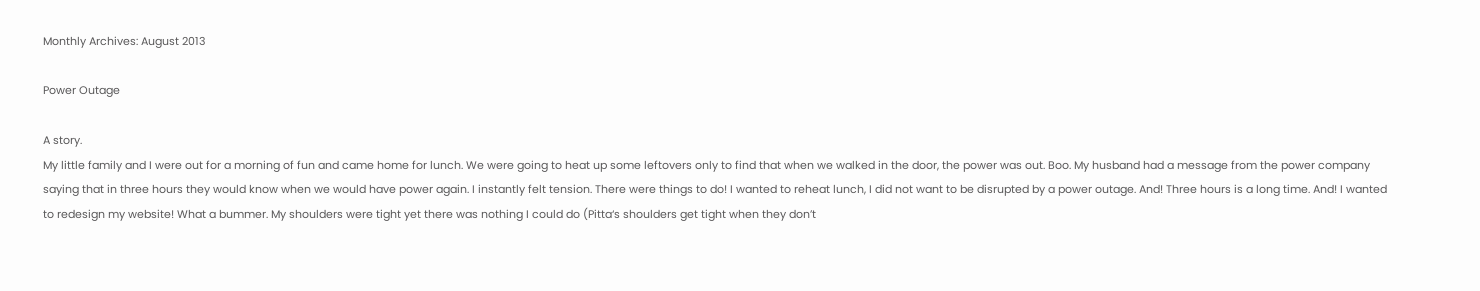Monthly Archives: August 2013

Power Outage

A story.
My little family and I were out for a morning of fun and came home for lunch. We were going to heat up some leftovers only to find that when we walked in the door, the power was out. Boo. My husband had a message from the power company saying that in three hours they would know when we would have power again. I instantly felt tension. There were things to do! I wanted to reheat lunch, I did not want to be disrupted by a power outage. And! Three hours is a long time. And! I wanted to redesign my website! What a bummer. My shoulders were tight yet there was nothing I could do (Pitta‘s shoulders get tight when they don’t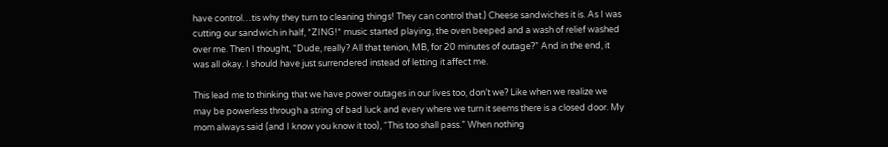have control…tis why they turn to cleaning things! They can control that.) Cheese sandwiches it is. As I was cutting our sandwich in half, *ZING!* music started playing, the oven beeped and a wash of relief washed over me. Then I thought, “Dude, really? All that tenion, MB, for 20 minutes of outage?” And in the end, it was all okay. I should have just surrendered instead of letting it affect me.

This lead me to thinking that we have power outages in our lives too, don’t we? Like when we realize we may be powerless through a string of bad luck and every where we turn it seems there is a closed door. My mom always said (and I know you know it too), “This too shall pass.” When nothing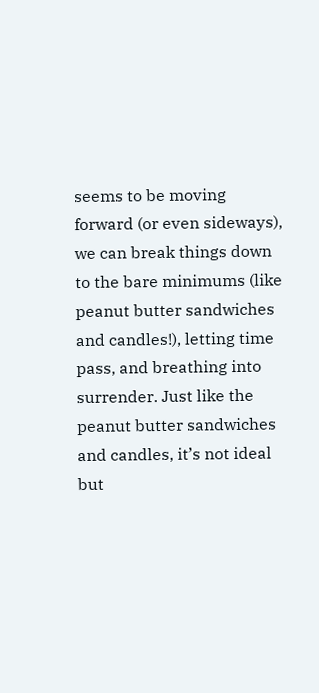seems to be moving forward (or even sideways), we can break things down to the bare minimums (like peanut butter sandwiches and candles!), letting time pass, and breathing into surrender. Just like the peanut butter sandwiches and candles, it’s not ideal but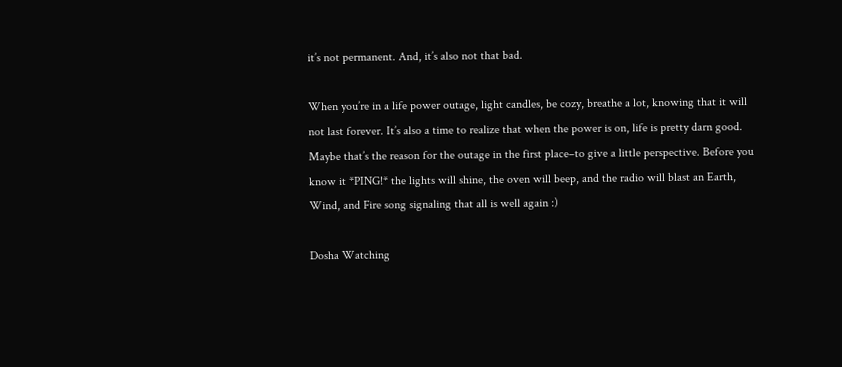it’s not permanent. And, it’s also not that bad.

When you’re in a life power outage, light candles, be cozy, breathe a lot, knowing that it will not last forever. It’s also a time to realize that when the power is on, life is pretty darn good. Maybe that’s the reason for the outage in the first place–to give a little perspective. Before you know it *PING!* the lights will shine, the oven will beep, and the radio will blast an Earth, Wind, and Fire song signaling that all is well again :)

Dosha Watching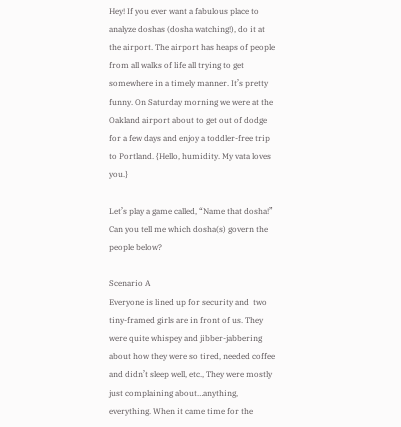Hey! If you ever want a fabulous place to analyze doshas (dosha watching!), do it at the airport. The airport has heaps of people from all walks of life all trying to get somewhere in a timely manner. It’s pretty funny. On Saturday morning we were at the Oakland airport about to get out of dodge for a few days and enjoy a toddler-free trip to Portland. {Hello, humidity. My vata loves you.}

Let’s play a game called, “Name that dosha!” Can you tell me which dosha(s) govern the people below?

Scenario A
Everyone is lined up for security and  two tiny-framed girls are in front of us. They were quite whispey and jibber-jabbering about how they were so tired, needed coffee and didn’t sleep well, etc., They were mostly just complaining about…anything, everything. When it came time for the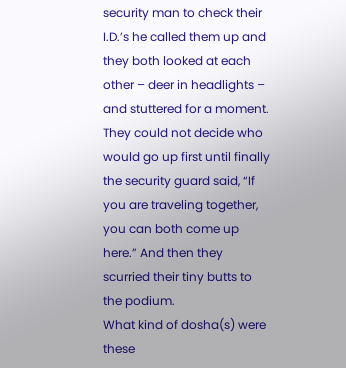security man to check their I.D.’s he called them up and they both looked at each other – deer in headlights – and stuttered for a moment. They could not decide who would go up first until finally the security guard said, “If you are traveling together, you can both come up here.” And then they scurried their tiny butts to the podium.
What kind of dosha(s) were these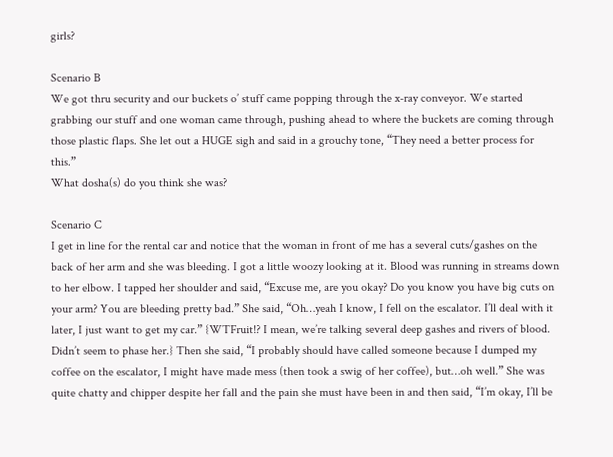girls?

Scenario B
We got thru security and our buckets o’ stuff came popping through the x-ray conveyor. We started grabbing our stuff and one woman came through, pushing ahead to where the buckets are coming through those plastic flaps. She let out a HUGE sigh and said in a grouchy tone, “They need a better process for this.”
What dosha(s) do you think she was?

Scenario C
I get in line for the rental car and notice that the woman in front of me has a several cuts/gashes on the back of her arm and she was bleeding. I got a little woozy looking at it. Blood was running in streams down to her elbow. I tapped her shoulder and said, “Excuse me, are you okay? Do you know you have big cuts on your arm? You are bleeding pretty bad.” She said, “Oh…yeah I know, I fell on the escalator. I’ll deal with it later, I just want to get my car.” {WTFruit!? I mean, we’re talking several deep gashes and rivers of blood. Didn’t seem to phase her.} Then she said, “I probably should have called someone because I dumped my coffee on the escalator, I might have made mess (then took a swig of her coffee), but…oh well.” She was quite chatty and chipper despite her fall and the pain she must have been in and then said, “I’m okay, I’ll be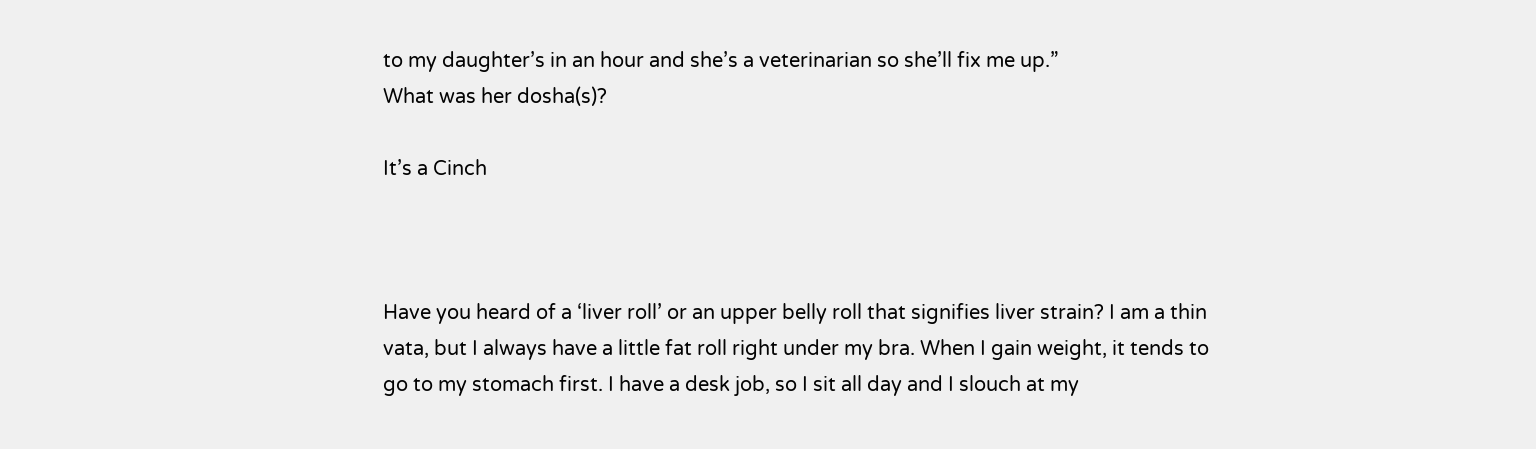to my daughter’s in an hour and she’s a veterinarian so she’ll fix me up.”
What was her dosha(s)?

It’s a Cinch



Have you heard of a ‘liver roll’ or an upper belly roll that signifies liver strain? I am a thin vata, but I always have a little fat roll right under my bra. When I gain weight, it tends to go to my stomach first. I have a desk job, so I sit all day and I slouch at my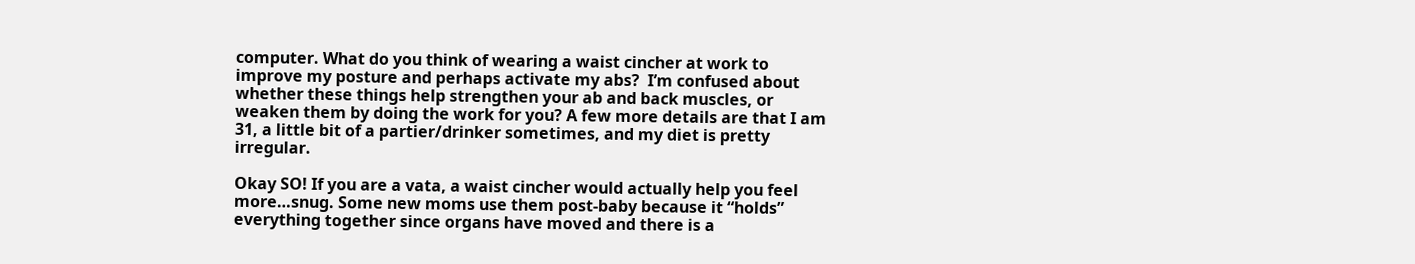computer. What do you think of wearing a waist cincher at work to improve my posture and perhaps activate my abs?  I’m confused about whether these things help strengthen your ab and back muscles, or weaken them by doing the work for you? A few more details are that I am 31, a little bit of a partier/drinker sometimes, and my diet is pretty irregular.

Okay SO! If you are a vata, a waist cincher would actually help you feel more…snug. Some new moms use them post-baby because it “holds” everything together since organs have moved and there is a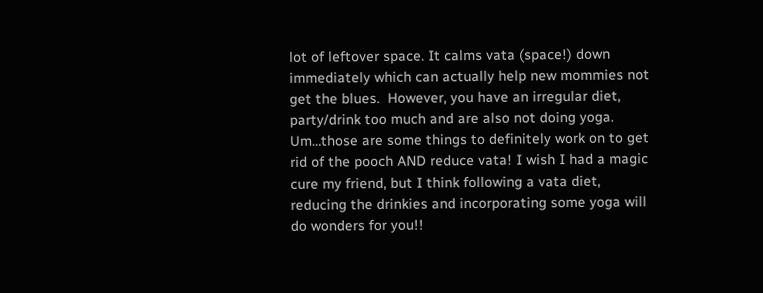lot of leftover space. It calms vata (space!) down immediately which can actually help new mommies not get the blues.  However, you have an irregular diet, party/drink too much and are also not doing yoga. Um…those are some things to definitely work on to get rid of the pooch AND reduce vata! I wish I had a magic cure my friend, but I think following a vata diet, reducing the drinkies and incorporating some yoga will do wonders for you!!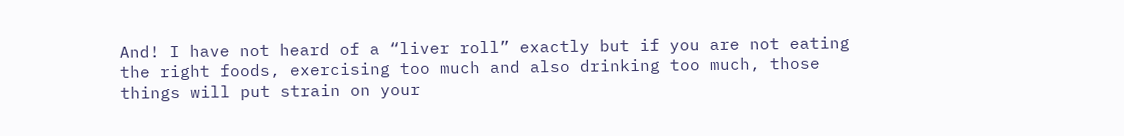And! I have not heard of a “liver roll” exactly but if you are not eating the right foods, exercising too much and also drinking too much, those things will put strain on your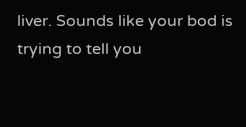liver. Sounds like your bod is trying to tell you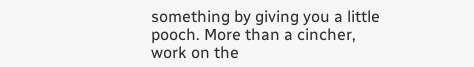something by giving you a little pooch. More than a cincher, work on the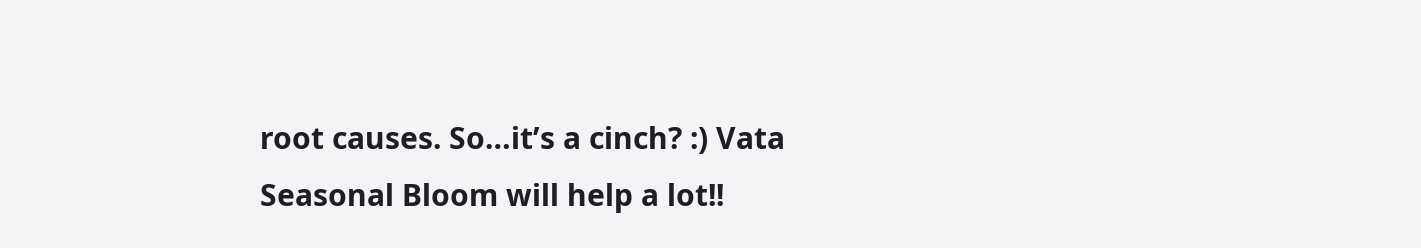root causes. So…it’s a cinch? :) Vata Seasonal Bloom will help a lot!!